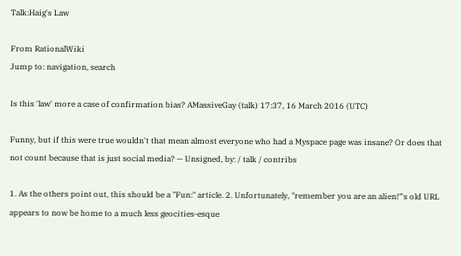Talk:Haig's Law

From RationalWiki
Jump to: navigation, search

Is this 'law' more a case of confirmation bias? AMassiveGay (talk) 17:37, 16 March 2016 (UTC)

Funny, but if this were true wouldn't that mean almost everyone who had a Myspace page was insane? Or does that not count because that is just social media? — Unsigned, by: / talk / contribs

1. As the others point out, this should be a "Fun:" article. 2. Unfortunately, "remember you are an alien!"'s old URL appears to now be home to a much less geocities-esque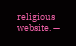religious website. —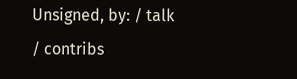Unsigned, by: / talk / contribs